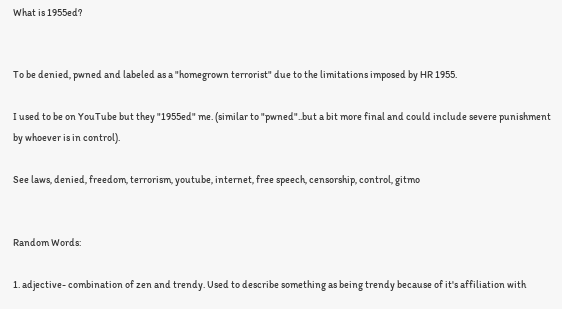What is 1955ed?


To be denied, pwned and labeled as a "homegrown terrorist" due to the limitations imposed by HR 1955.

I used to be on YouTube but they "1955ed" me. (similar to "pwned"..but a bit more final and could include severe punishment by whoever is in control).

See laws, denied, freedom, terrorism, youtube, internet, free speech, censorship, control, gitmo


Random Words:

1. adjective- combination of zen and trendy. Used to describe something as being trendy because of it's affiliation with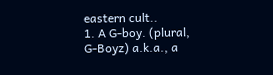eastern cult..
1. A G-boy. (plural, G-Boyz) a.k.a., a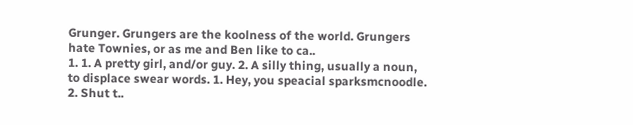Grunger. Grungers are the koolness of the world. Grungers hate Townies, or as me and Ben like to ca..
1. 1. A pretty girl, and/or guy. 2. A silly thing, usually a noun, to displace swear words. 1. Hey, you speacial sparksmcnoodle. 2. Shut t..